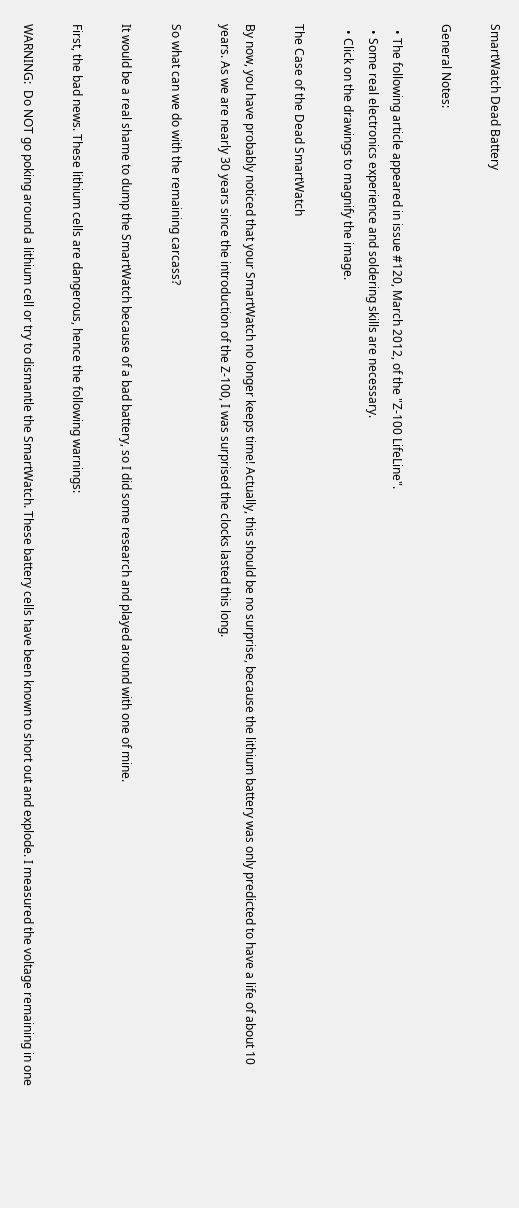SmartWatch Dead Battery

General Notes:

  • The following article appeared in issue #120, March 2012, of the "Z-100 LifeLine".
  • Some real electronics experience and soldering skills are necessary.
  • Click on the drawings to magnify the image.

The Case of the Dead SmartWatch

By now, you have probably noticed that your SmartWatch no longer keeps time! Actually, this should be no surprise, because the lithium battery was only predicted to have a life of about 10 years. As we are nearly 30 years since the introduction of the Z-100, I was surprised the clocks lasted this long.

So what can we do with the remaining carcass?

It would be a real shame to dump the SmartWatch because of a bad battery, so I did some research and played around with one of mine.

First, the bad news. These lithium cells are dangerous, hence the following warnings:

WARNING:  Do NOT go poking around a lithium cell or try to dismantle the SmartWatch. These battery cells have been known to short out and explode. I measured the voltage remaining in one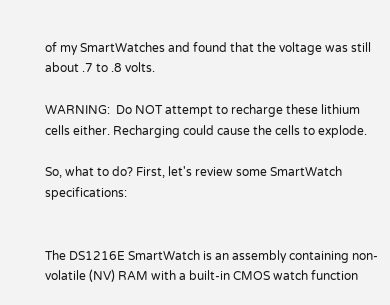of my SmartWatches and found that the voltage was still about .7 to .8 volts.

WARNING:  Do NOT attempt to recharge these lithium cells either. Recharging could cause the cells to explode.

So, what to do? First, let's review some SmartWatch specifications:


The DS1216E SmartWatch is an assembly containing non-volatile (NV) RAM with a built-in CMOS watch function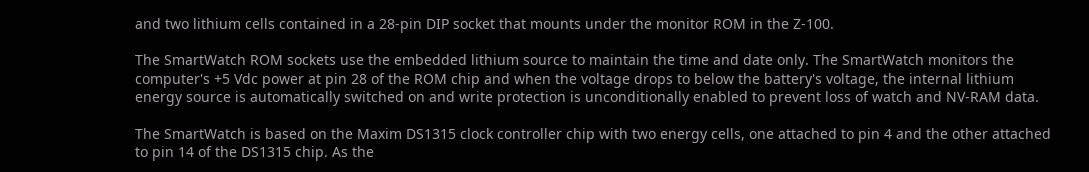and two lithium cells contained in a 28-pin DIP socket that mounts under the monitor ROM in the Z-100.

The SmartWatch ROM sockets use the embedded lithium source to maintain the time and date only. The SmartWatch monitors the computer's +5 Vdc power at pin 28 of the ROM chip and when the voltage drops to below the battery's voltage, the internal lithium energy source is automatically switched on and write protection is unconditionally enabled to prevent loss of watch and NV-RAM data.

The SmartWatch is based on the Maxim DS1315 clock controller chip with two energy cells, one attached to pin 4 and the other attached to pin 14 of the DS1315 chip. As the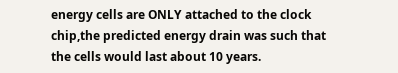energy cells are ONLY attached to the clock chip,the predicted energy drain was such that the cells would last about 10 years.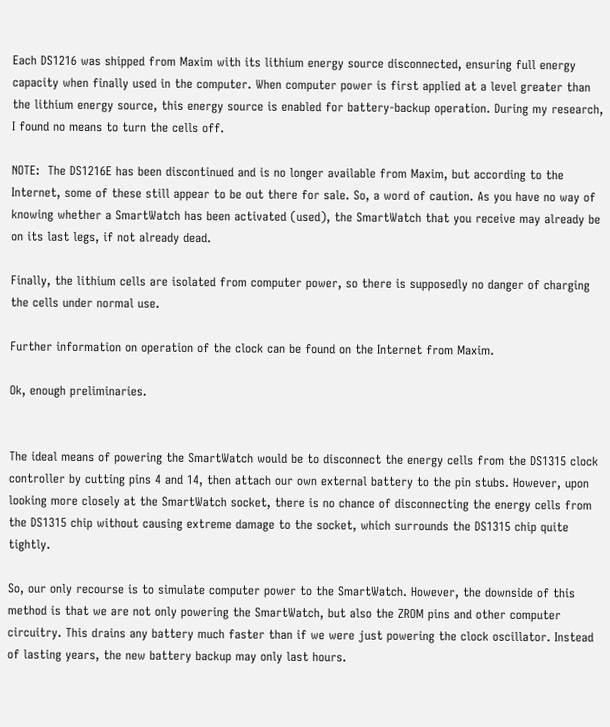Each DS1216 was shipped from Maxim with its lithium energy source disconnected, ensuring full energy capacity when finally used in the computer. When computer power is first applied at a level greater than the lithium energy source, this energy source is enabled for battery-backup operation. During my research, I found no means to turn the cells off.

NOTE:  The DS1216E has been discontinued and is no longer available from Maxim, but according to the Internet, some of these still appear to be out there for sale. So, a word of caution. As you have no way of knowing whether a SmartWatch has been activated (used), the SmartWatch that you receive may already be on its last legs, if not already dead.

Finally, the lithium cells are isolated from computer power, so there is supposedly no danger of charging the cells under normal use.

Further information on operation of the clock can be found on the Internet from Maxim.

Ok, enough preliminaries.


The ideal means of powering the SmartWatch would be to disconnect the energy cells from the DS1315 clock controller by cutting pins 4 and 14, then attach our own external battery to the pin stubs. However, upon looking more closely at the SmartWatch socket, there is no chance of disconnecting the energy cells from the DS1315 chip without causing extreme damage to the socket, which surrounds the DS1315 chip quite tightly.

So, our only recourse is to simulate computer power to the SmartWatch. However, the downside of this method is that we are not only powering the SmartWatch, but also the ZROM pins and other computer circuitry. This drains any battery much faster than if we were just powering the clock oscillator. Instead of lasting years, the new battery backup may only last hours.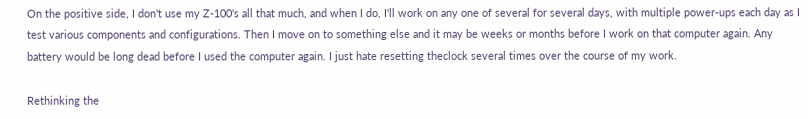On the positive side, I don't use my Z-100's all that much, and when I do, I'll work on any one of several for several days, with multiple power-ups each day as I test various components and configurations. Then I move on to something else and it may be weeks or months before I work on that computer again. Any battery would be long dead before I used the computer again. I just hate resetting theclock several times over the course of my work.

Rethinking the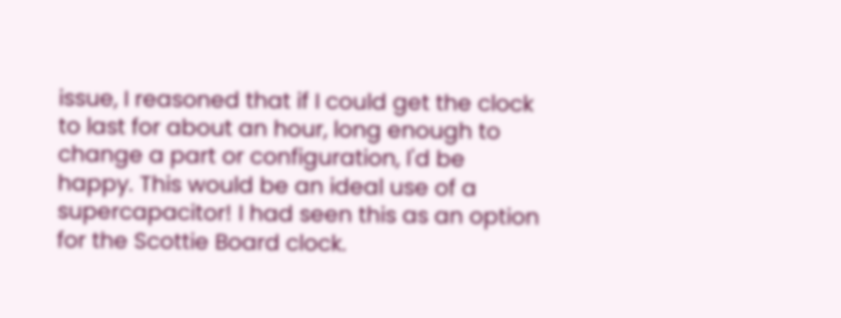issue, I reasoned that if I could get the clock to last for about an hour, long enough to change a part or configuration, I'd be happy. This would be an ideal use of a supercapacitor! I had seen this as an option for the Scottie Board clock.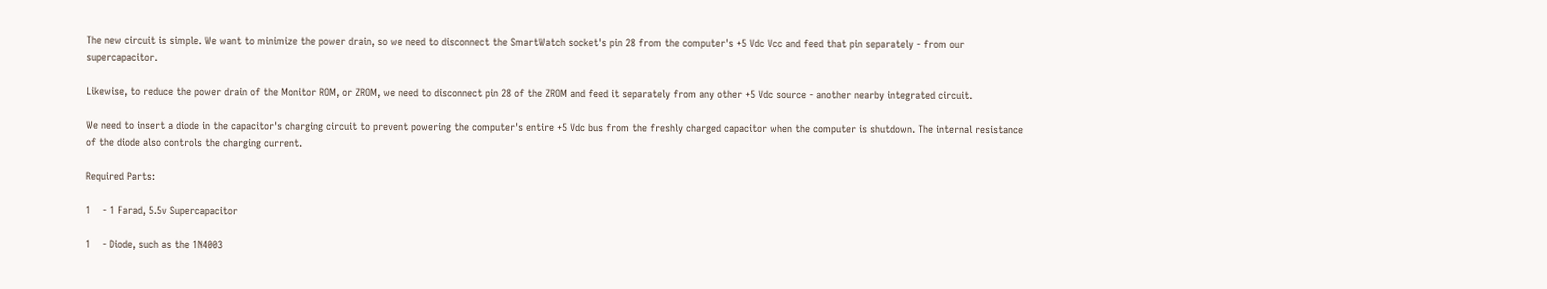The new circuit is simple. We want to minimize the power drain, so we need to disconnect the SmartWatch socket's pin 28 from the computer's +5 Vdc Vcc and feed that pin separately - from our supercapacitor.

Likewise, to reduce the power drain of the Monitor ROM, or ZROM, we need to disconnect pin 28 of the ZROM and feed it separately from any other +5 Vdc source - another nearby integrated circuit.

We need to insert a diode in the capacitor's charging circuit to prevent powering the computer's entire +5 Vdc bus from the freshly charged capacitor when the computer is shutdown. The internal resistance of the diode also controls the charging current.

Required Parts:

1    - 1 Farad, 5.5v Supercapacitor

1    - Diode, such as the 1N4003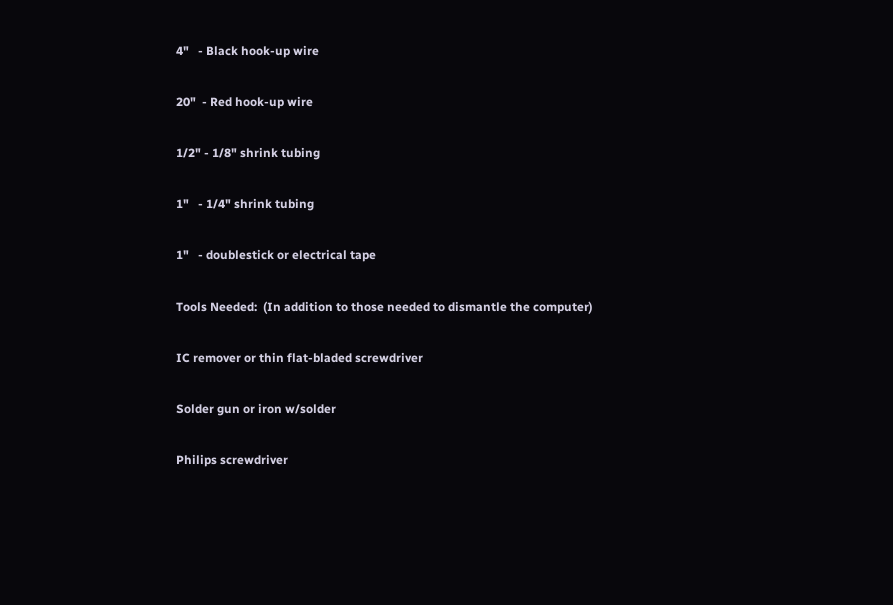4"   - Black hook-up wire

20"  - Red hook-up wire

1/2" - 1/8" shrink tubing

1"   - 1/4" shrink tubing

1"   - doublestick or electrical tape

Tools Needed:  (In addition to those needed to dismantle the computer)

IC remover or thin flat-bladed screwdriver

Solder gun or iron w/solder

Philips screwdriver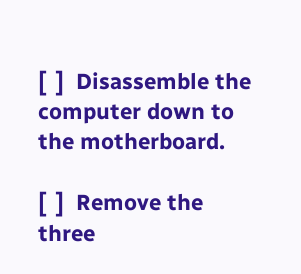[  ]  Disassemble the computer down to the motherboard.

[  ]  Remove the three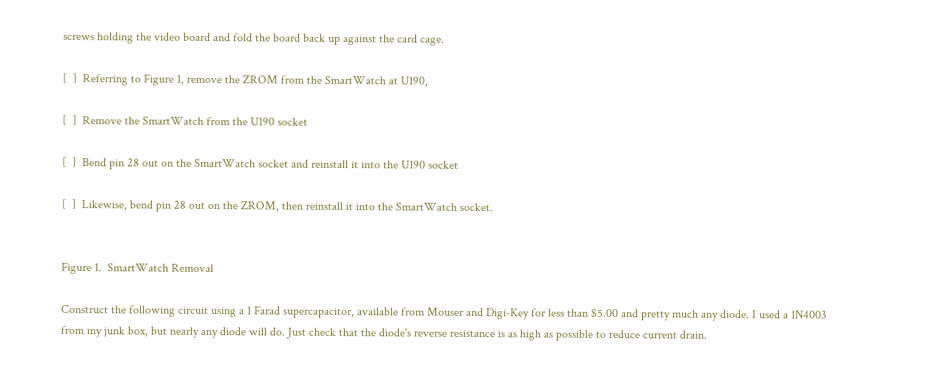screws holding the video board and fold the board back up against the card cage.

[  ]  Referring to Figure 1, remove the ZROM from the SmartWatch at U190,

[  ]  Remove the SmartWatch from the U190 socket

[  ]  Bend pin 28 out on the SmartWatch socket and reinstall it into the U190 socket

[  ]  Likewise, bend pin 28 out on the ZROM, then reinstall it into the SmartWatch socket.


Figure 1.  SmartWatch Removal

Construct the following circuit using a 1 Farad supercapacitor, available from Mouser and Digi-Key for less than $5.00 and pretty much any diode. I used a 1N4003 from my junk box, but nearly any diode will do. Just check that the diode's reverse resistance is as high as possible to reduce current drain.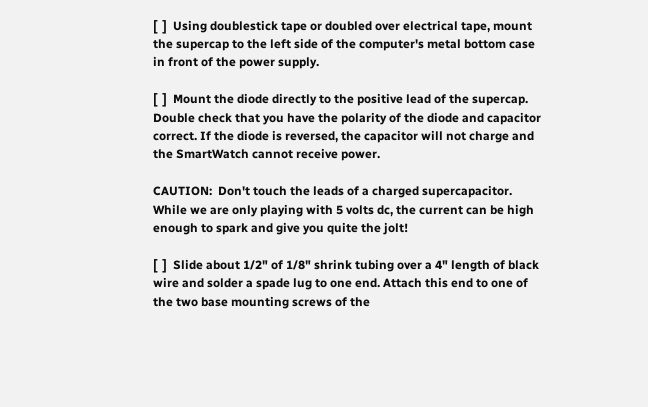[  ]  Using doublestick tape or doubled over electrical tape, mount the supercap to the left side of the computer's metal bottom case in front of the power supply.

[  ]  Mount the diode directly to the positive lead of the supercap. Double check that you have the polarity of the diode and capacitor correct. If the diode is reversed, the capacitor will not charge and the SmartWatch cannot receive power.

CAUTION:  Don't touch the leads of a charged supercapacitor. While we are only playing with 5 volts dc, the current can be high enough to spark and give you quite the jolt!

[  ]  Slide about 1/2" of 1/8" shrink tubing over a 4" length of black wire and solder a spade lug to one end. Attach this end to one of the two base mounting screws of the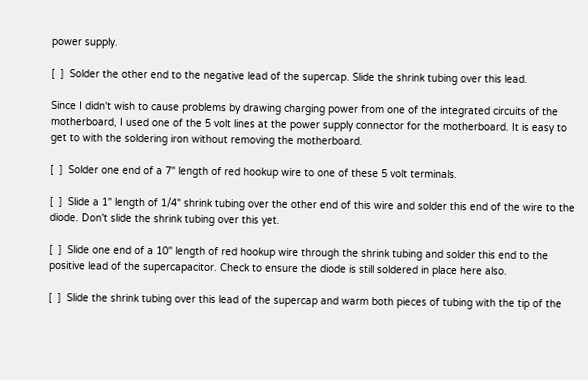power supply.

[  ]  Solder the other end to the negative lead of the supercap. Slide the shrink tubing over this lead.

Since I didn't wish to cause problems by drawing charging power from one of the integrated circuits of the motherboard, I used one of the 5 volt lines at the power supply connector for the motherboard. It is easy to get to with the soldering iron without removing the motherboard.

[  ]  Solder one end of a 7" length of red hookup wire to one of these 5 volt terminals.

[  ]  Slide a 1" length of 1/4" shrink tubing over the other end of this wire and solder this end of the wire to the diode. Don't slide the shrink tubing over this yet.

[  ]  Slide one end of a 10" length of red hookup wire through the shrink tubing and solder this end to the positive lead of the supercapacitor. Check to ensure the diode is still soldered in place here also.

[  ]  Slide the shrink tubing over this lead of the supercap and warm both pieces of tubing with the tip of the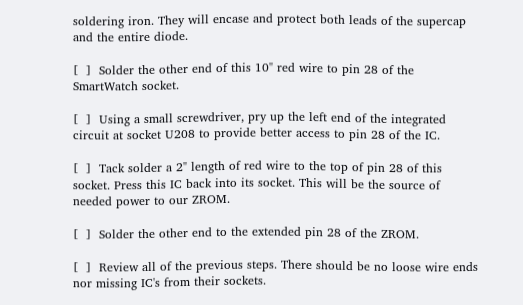soldering iron. They will encase and protect both leads of the supercap and the entire diode.

[  ]  Solder the other end of this 10" red wire to pin 28 of the SmartWatch socket.

[  ]  Using a small screwdriver, pry up the left end of the integrated circuit at socket U208 to provide better access to pin 28 of the IC.

[  ]  Tack solder a 2" length of red wire to the top of pin 28 of this socket. Press this IC back into its socket. This will be the source of needed power to our ZROM.

[  ]  Solder the other end to the extended pin 28 of the ZROM.

[  ]  Review all of the previous steps. There should be no loose wire ends nor missing IC's from their sockets.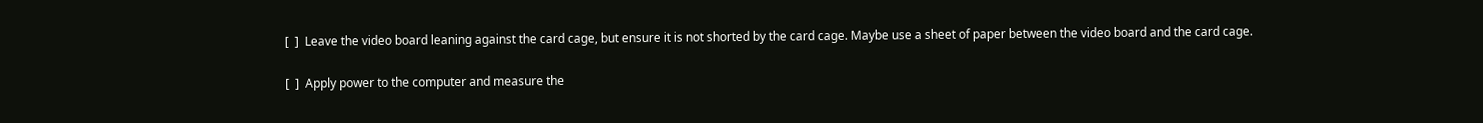[  ]  Leave the video board leaning against the card cage, but ensure it is not shorted by the card cage. Maybe use a sheet of paper between the video board and the card cage.

[  ]  Apply power to the computer and measure the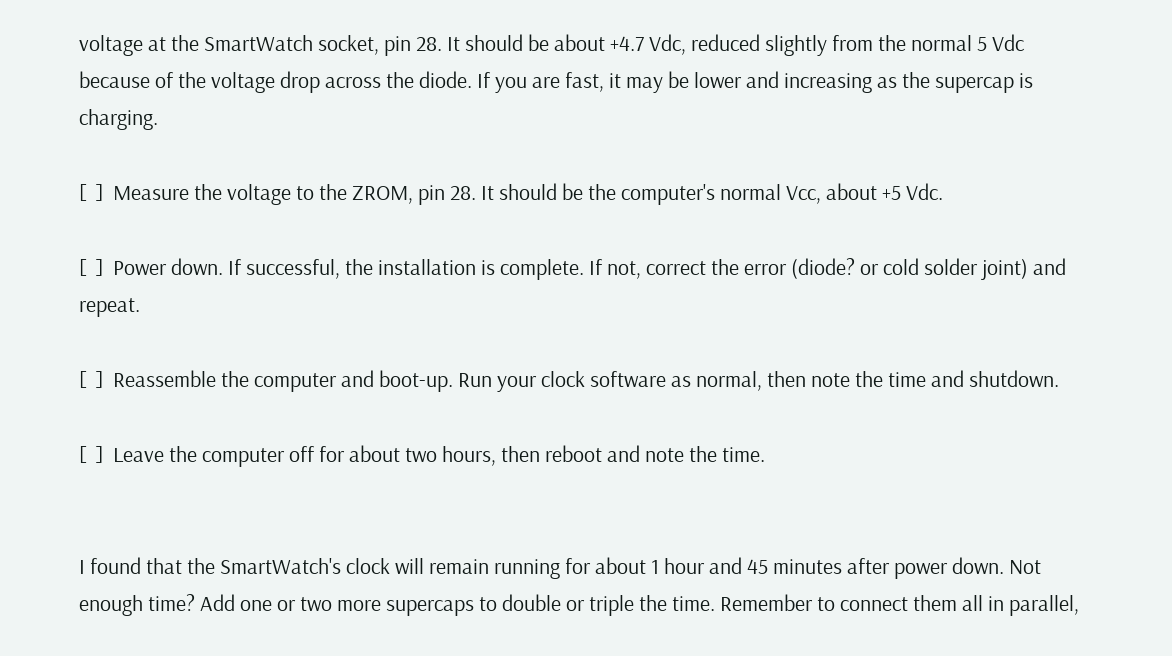voltage at the SmartWatch socket, pin 28. It should be about +4.7 Vdc, reduced slightly from the normal 5 Vdc because of the voltage drop across the diode. If you are fast, it may be lower and increasing as the supercap is charging.

[  ]  Measure the voltage to the ZROM, pin 28. It should be the computer's normal Vcc, about +5 Vdc.

[  ]  Power down. If successful, the installation is complete. If not, correct the error (diode? or cold solder joint) and repeat.

[  ]  Reassemble the computer and boot-up. Run your clock software as normal, then note the time and shutdown.

[  ]  Leave the computer off for about two hours, then reboot and note the time.


I found that the SmartWatch's clock will remain running for about 1 hour and 45 minutes after power down. Not enough time? Add one or two more supercaps to double or triple the time. Remember to connect them all in parallel,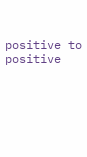positive to positive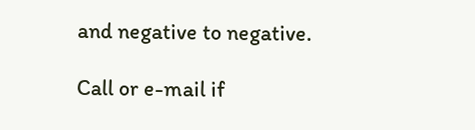and negative to negative.

Call or e-mail if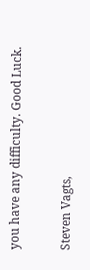you have any difficulty. Good Luck.

Steven Vagts,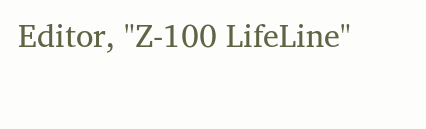Editor, "Z-100 LifeLine"